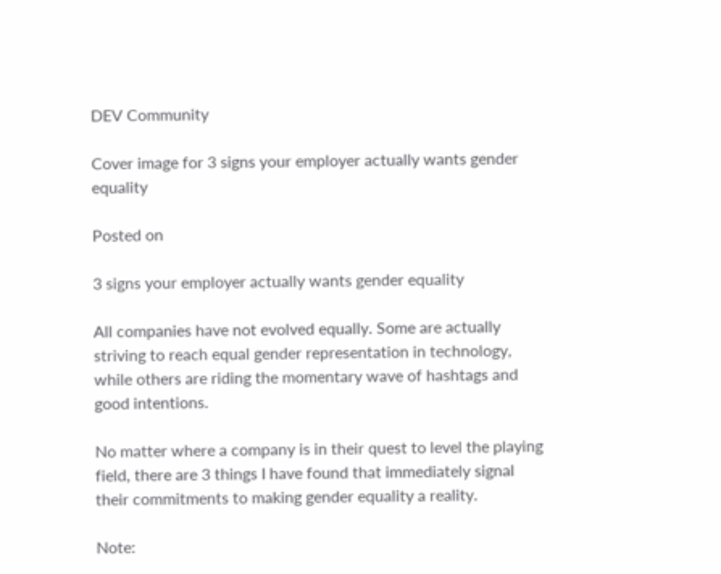DEV Community

Cover image for 3 signs your employer actually wants gender equality

Posted on

3 signs your employer actually wants gender equality

All companies have not evolved equally. Some are actually striving to reach equal gender representation in technology, while others are riding the momentary wave of hashtags and good intentions.

No matter where a company is in their quest to level the playing field, there are 3 things I have found that immediately signal their commitments to making gender equality a reality.

Note: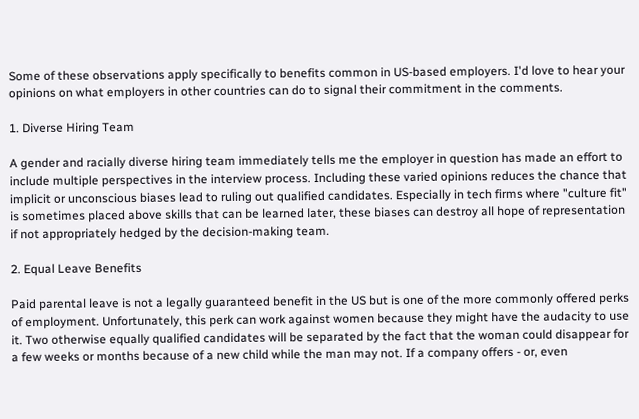Some of these observations apply specifically to benefits common in US-based employers. I'd love to hear your opinions on what employers in other countries can do to signal their commitment in the comments.

1. Diverse Hiring Team

A gender and racially diverse hiring team immediately tells me the employer in question has made an effort to include multiple perspectives in the interview process. Including these varied opinions reduces the chance that implicit or unconscious biases lead to ruling out qualified candidates. Especially in tech firms where "culture fit" is sometimes placed above skills that can be learned later, these biases can destroy all hope of representation if not appropriately hedged by the decision-making team.

2. Equal Leave Benefits

Paid parental leave is not a legally guaranteed benefit in the US but is one of the more commonly offered perks of employment. Unfortunately, this perk can work against women because they might have the audacity to use it. Two otherwise equally qualified candidates will be separated by the fact that the woman could disappear for a few weeks or months because of a new child while the man may not. If a company offers - or, even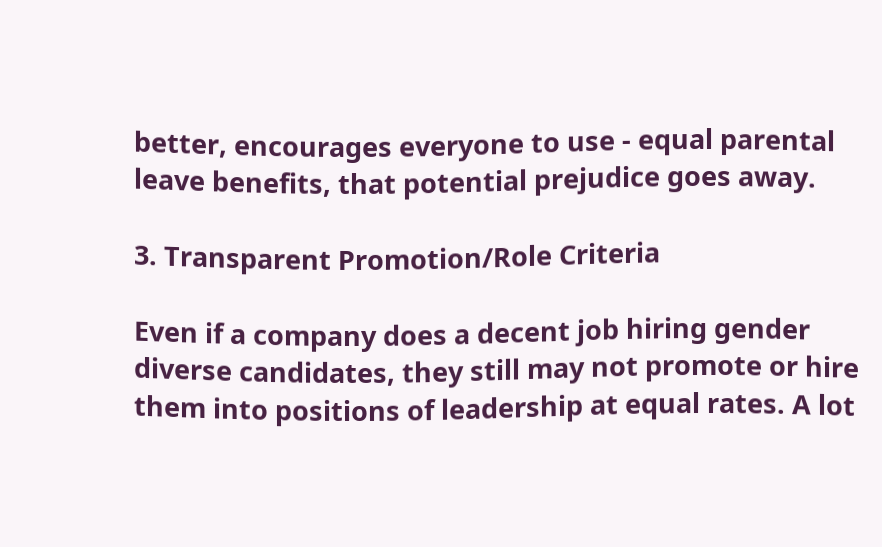better, encourages everyone to use - equal parental leave benefits, that potential prejudice goes away.

3. Transparent Promotion/Role Criteria

Even if a company does a decent job hiring gender diverse candidates, they still may not promote or hire them into positions of leadership at equal rates. A lot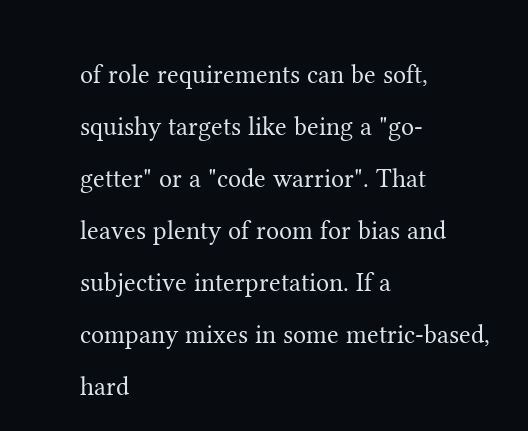of role requirements can be soft, squishy targets like being a "go-getter" or a "code warrior". That leaves plenty of room for bias and subjective interpretation. If a company mixes in some metric-based, hard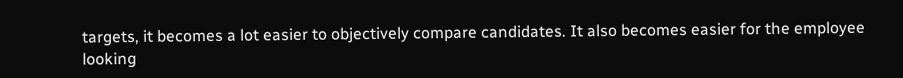targets, it becomes a lot easier to objectively compare candidates. It also becomes easier for the employee looking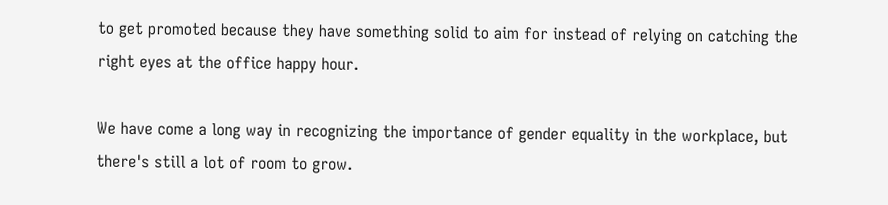to get promoted because they have something solid to aim for instead of relying on catching the right eyes at the office happy hour.

We have come a long way in recognizing the importance of gender equality in the workplace, but there's still a lot of room to grow.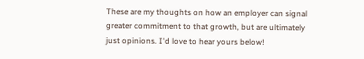These are my thoughts on how an employer can signal greater commitment to that growth, but are ultimately just opinions. I'd love to hear yours below!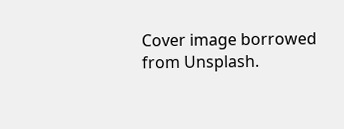Cover image borrowed from Unsplash.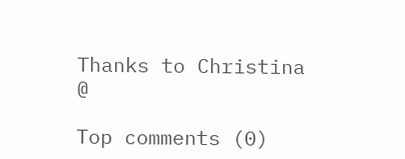Thanks to Christina @

Top comments (0)